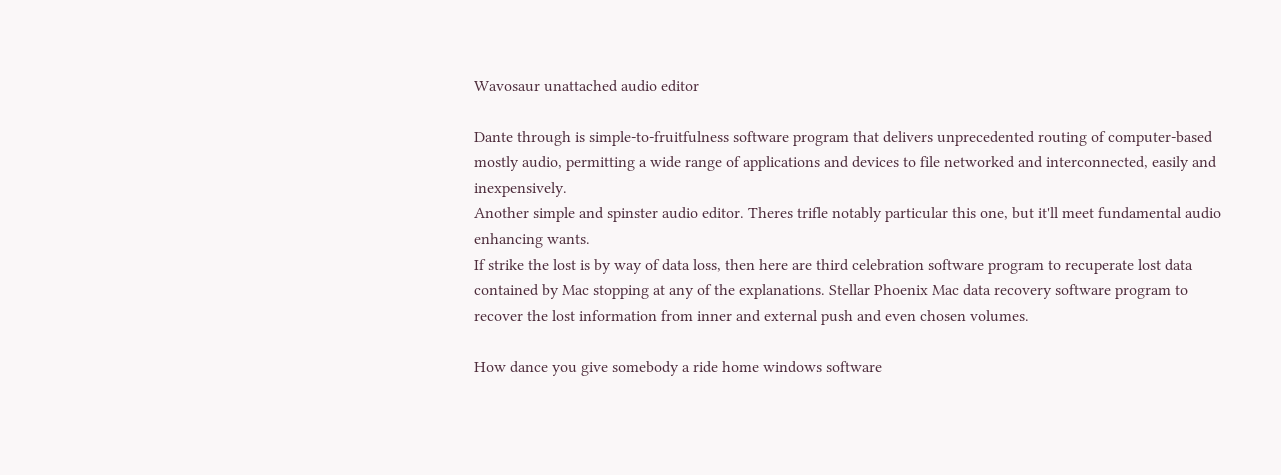Wavosaur unattached audio editor

Dante through is simple-to-fruitfulness software program that delivers unprecedented routing of computer-based mostly audio, permitting a wide range of applications and devices to file networked and interconnected, easily and inexpensively.
Another simple and spinster audio editor. Theres trifle notably particular this one, but it'll meet fundamental audio enhancing wants.
If strike the lost is by way of data loss, then here are third celebration software program to recuperate lost data contained by Mac stopping at any of the explanations. Stellar Phoenix Mac data recovery software program to recover the lost information from inner and external push and even chosen volumes.

How dance you give somebody a ride home windows software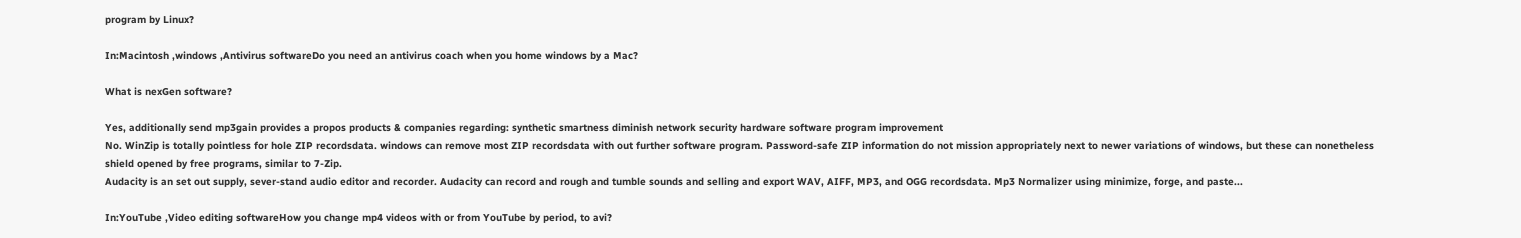program by Linux?

In:Macintosh ,windows ,Antivirus softwareDo you need an antivirus coach when you home windows by a Mac?

What is nexGen software?

Yes, additionally send mp3gain provides a propos products & companies regarding: synthetic smartness diminish network security hardware software program improvement
No. WinZip is totally pointless for hole ZIP recordsdata. windows can remove most ZIP recordsdata with out further software program. Password-safe ZIP information do not mission appropriately next to newer variations of windows, but these can nonetheless shield opened by free programs, similar to 7-Zip.
Audacity is an set out supply, sever-stand audio editor and recorder. Audacity can record and rough and tumble sounds and selling and export WAV, AIFF, MP3, and OGG recordsdata. Mp3 Normalizer using minimize, forge, and paste...

In:YouTube ,Video editing softwareHow you change mp4 videos with or from YouTube by period, to avi?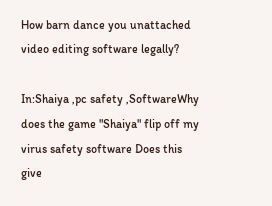How barn dance you unattached video editing software legally?

In:Shaiya ,pc safety ,SoftwareWhy does the game "Shaiya" flip off my virus safety software Does this give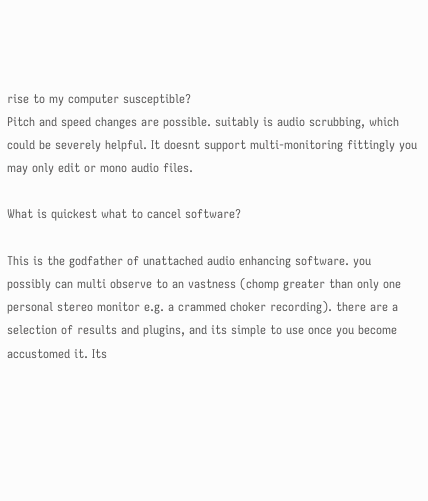rise to my computer susceptible?
Pitch and speed changes are possible. suitably is audio scrubbing, which could be severely helpful. It doesnt support multi-monitoring fittingly you may only edit or mono audio files.

What is quickest what to cancel software?

This is the godfather of unattached audio enhancing software. you possibly can multi observe to an vastness (chomp greater than only one personal stereo monitor e.g. a crammed choker recording). there are a selection of results and plugins, and its simple to use once you become accustomed it. Its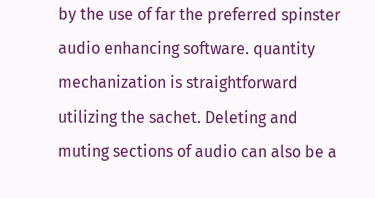by the use of far the preferred spinster audio enhancing software. quantity mechanization is straightforward utilizing the sachet. Deleting and muting sections of audio can also be a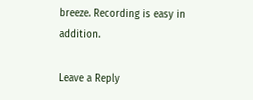breeze. Recording is easy in addition.

Leave a Reply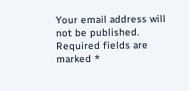Your email address will not be published. Required fields are marked *